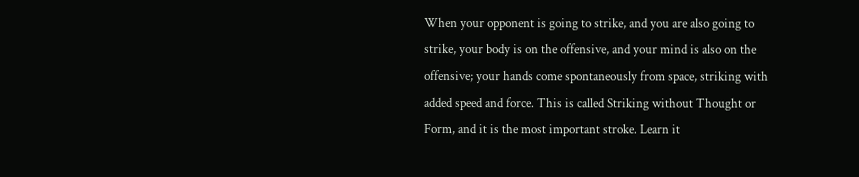When your opponent is going to strike, and you are also going to strike, your body is on the offensive, and your mind is also on the offensive; your hands come spontaneously from space, striking with added speed and force. This is called Striking without Thought or Form, and it is the most important stroke. Learn it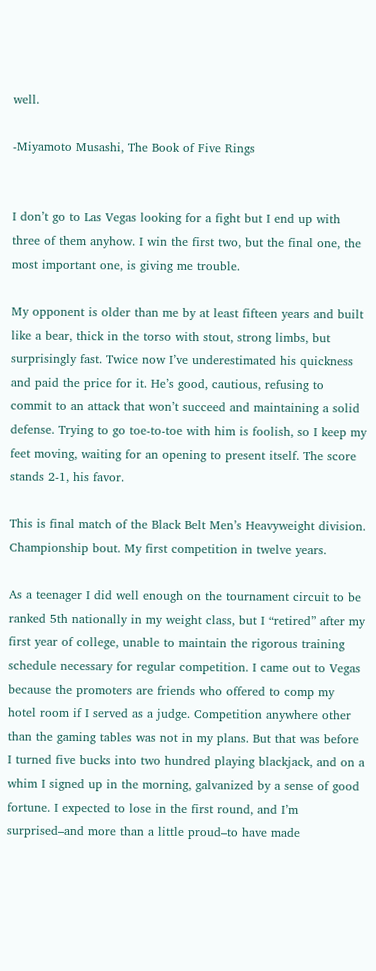well.

-Miyamoto Musashi, The Book of Five Rings


I don’t go to Las Vegas looking for a fight but I end up with three of them anyhow. I win the first two, but the final one, the most important one, is giving me trouble.

My opponent is older than me by at least fifteen years and built like a bear, thick in the torso with stout, strong limbs, but surprisingly fast. Twice now I’ve underestimated his quickness and paid the price for it. He’s good, cautious, refusing to commit to an attack that won’t succeed and maintaining a solid defense. Trying to go toe-to-toe with him is foolish, so I keep my feet moving, waiting for an opening to present itself. The score stands 2-1, his favor.

This is final match of the Black Belt Men’s Heavyweight division. Championship bout. My first competition in twelve years.

As a teenager I did well enough on the tournament circuit to be ranked 5th nationally in my weight class, but I “retired” after my first year of college, unable to maintain the rigorous training schedule necessary for regular competition. I came out to Vegas because the promoters are friends who offered to comp my hotel room if I served as a judge. Competition anywhere other than the gaming tables was not in my plans. But that was before I turned five bucks into two hundred playing blackjack, and on a whim I signed up in the morning, galvanized by a sense of good fortune. I expected to lose in the first round, and I’m surprised–and more than a little proud–to have made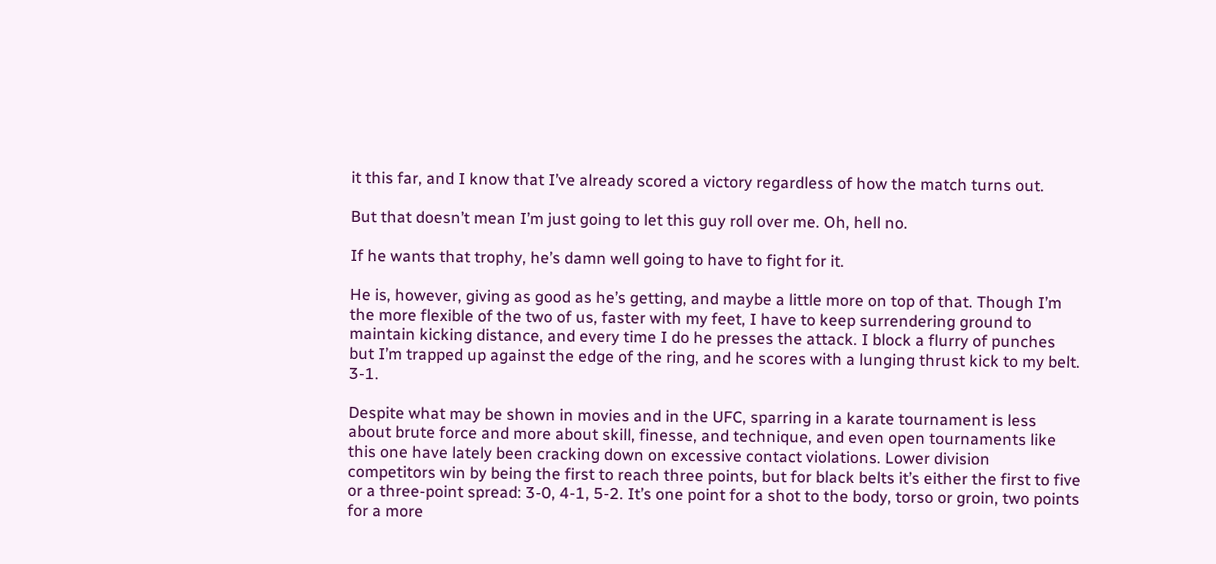it this far, and I know that I’ve already scored a victory regardless of how the match turns out.

But that doesn’t mean I’m just going to let this guy roll over me. Oh, hell no.

If he wants that trophy, he’s damn well going to have to fight for it.

He is, however, giving as good as he’s getting, and maybe a little more on top of that. Though I’m the more flexible of the two of us, faster with my feet, I have to keep surrendering ground to maintain kicking distance, and every time I do he presses the attack. I block a flurry of punches but I’m trapped up against the edge of the ring, and he scores with a lunging thrust kick to my belt. 3-1.

Despite what may be shown in movies and in the UFC, sparring in a karate tournament is less about brute force and more about skill, finesse, and technique, and even open tournaments like this one have lately been cracking down on excessive contact violations. Lower division competitors win by being the first to reach three points, but for black belts it’s either the first to five or a three-point spread: 3-0, 4-1, 5-2. It’s one point for a shot to the body, torso or groin, two points for a more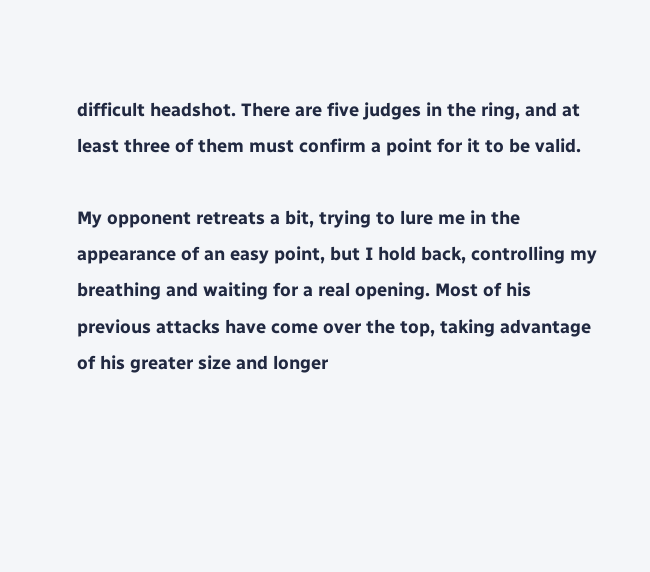difficult headshot. There are five judges in the ring, and at least three of them must confirm a point for it to be valid.

My opponent retreats a bit, trying to lure me in the appearance of an easy point, but I hold back, controlling my breathing and waiting for a real opening. Most of his previous attacks have come over the top, taking advantage of his greater size and longer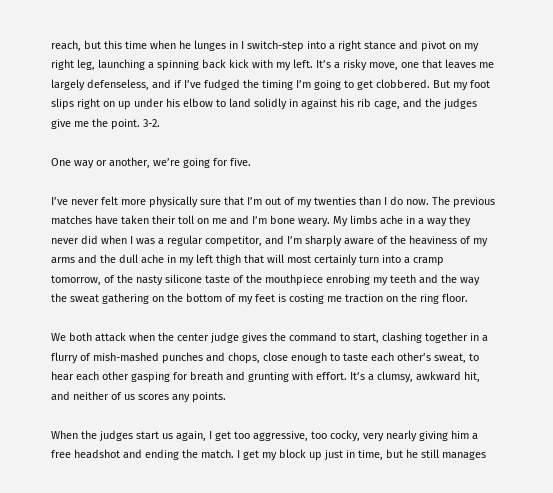reach, but this time when he lunges in I switch-step into a right stance and pivot on my right leg, launching a spinning back kick with my left. It’s a risky move, one that leaves me largely defenseless, and if I’ve fudged the timing I’m going to get clobbered. But my foot slips right on up under his elbow to land solidly in against his rib cage, and the judges give me the point. 3-2.

One way or another, we’re going for five.

I’ve never felt more physically sure that I’m out of my twenties than I do now. The previous matches have taken their toll on me and I’m bone weary. My limbs ache in a way they never did when I was a regular competitor, and I’m sharply aware of the heaviness of my arms and the dull ache in my left thigh that will most certainly turn into a cramp tomorrow, of the nasty silicone taste of the mouthpiece enrobing my teeth and the way the sweat gathering on the bottom of my feet is costing me traction on the ring floor.

We both attack when the center judge gives the command to start, clashing together in a flurry of mish-mashed punches and chops, close enough to taste each other’s sweat, to hear each other gasping for breath and grunting with effort. It’s a clumsy, awkward hit, and neither of us scores any points.

When the judges start us again, I get too aggressive, too cocky, very nearly giving him a free headshot and ending the match. I get my block up just in time, but he still manages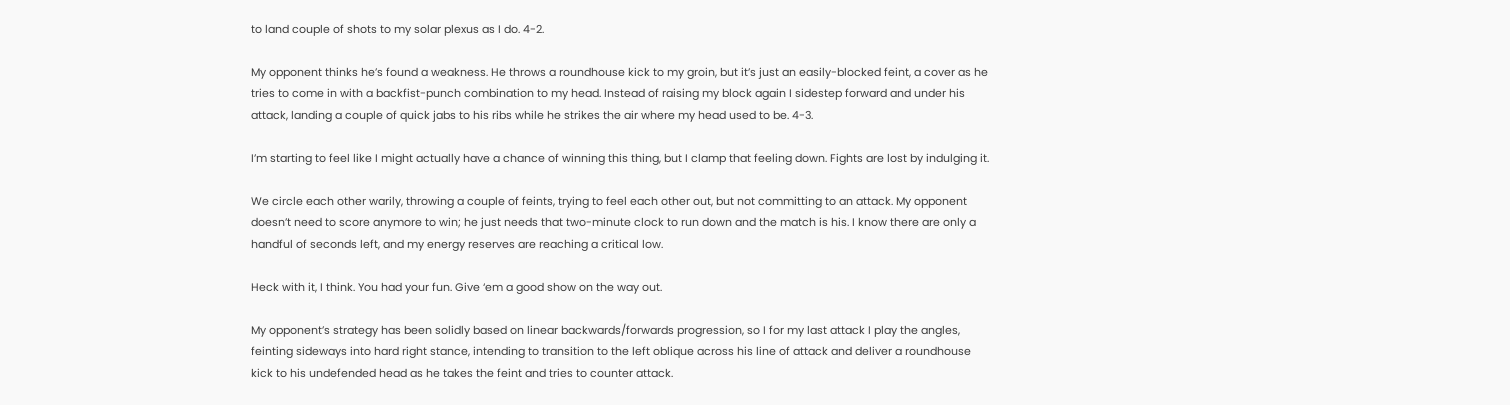to land couple of shots to my solar plexus as I do. 4-2.

My opponent thinks he’s found a weakness. He throws a roundhouse kick to my groin, but it’s just an easily-blocked feint, a cover as he tries to come in with a backfist-punch combination to my head. Instead of raising my block again I sidestep forward and under his attack, landing a couple of quick jabs to his ribs while he strikes the air where my head used to be. 4-3.

I’m starting to feel like I might actually have a chance of winning this thing, but I clamp that feeling down. Fights are lost by indulging it.

We circle each other warily, throwing a couple of feints, trying to feel each other out, but not committing to an attack. My opponent doesn’t need to score anymore to win; he just needs that two-minute clock to run down and the match is his. I know there are only a handful of seconds left, and my energy reserves are reaching a critical low.

Heck with it, I think. You had your fun. Give ‘em a good show on the way out.

My opponent’s strategy has been solidly based on linear backwards/forwards progression, so I for my last attack I play the angles, feinting sideways into hard right stance, intending to transition to the left oblique across his line of attack and deliver a roundhouse kick to his undefended head as he takes the feint and tries to counter attack.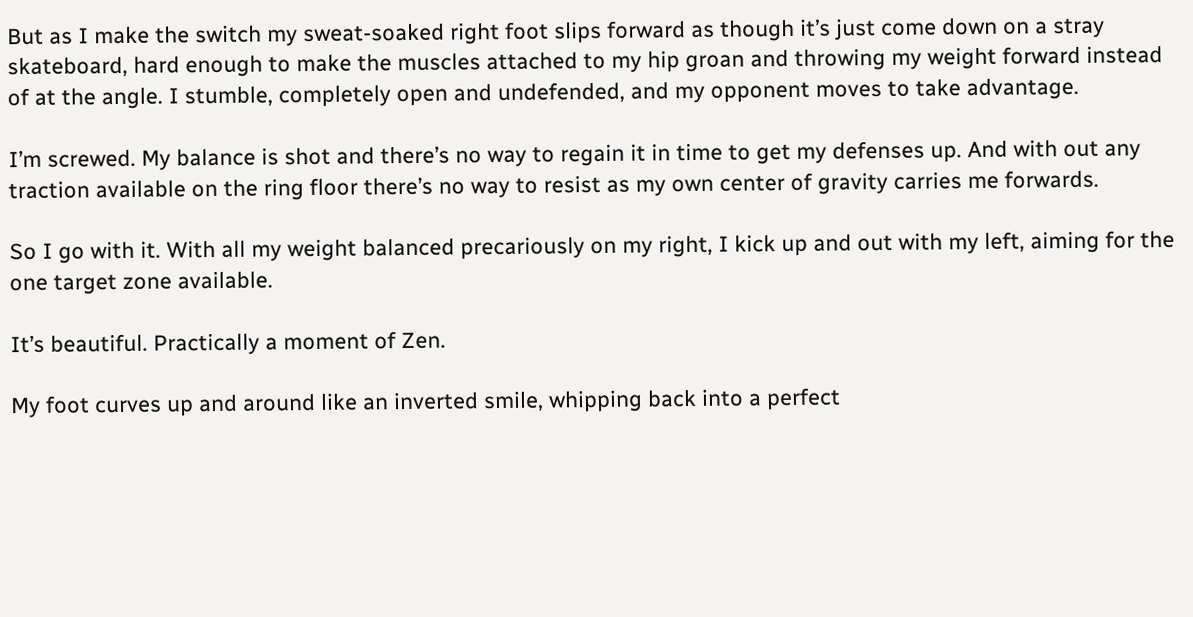But as I make the switch my sweat-soaked right foot slips forward as though it’s just come down on a stray skateboard, hard enough to make the muscles attached to my hip groan and throwing my weight forward instead of at the angle. I stumble, completely open and undefended, and my opponent moves to take advantage.

I’m screwed. My balance is shot and there’s no way to regain it in time to get my defenses up. And with out any traction available on the ring floor there’s no way to resist as my own center of gravity carries me forwards.

So I go with it. With all my weight balanced precariously on my right, I kick up and out with my left, aiming for the one target zone available.

It’s beautiful. Practically a moment of Zen.

My foot curves up and around like an inverted smile, whipping back into a perfect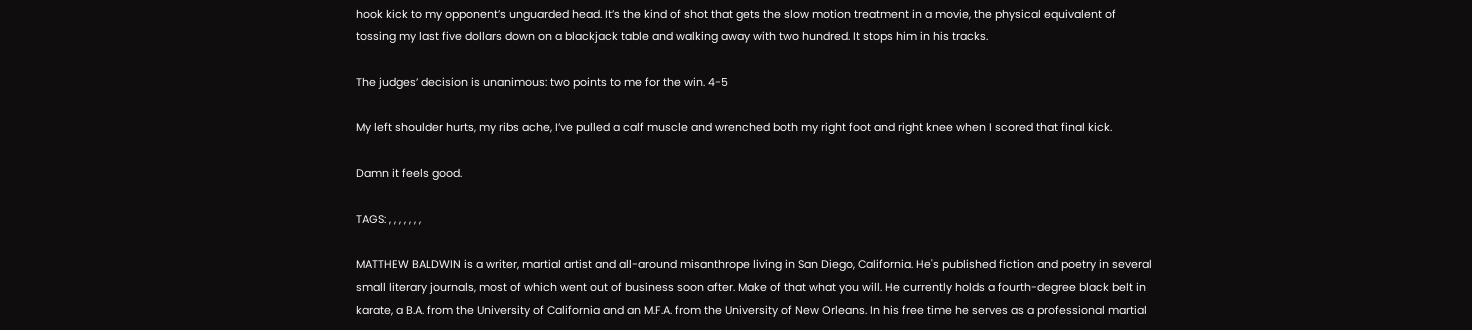hook kick to my opponent’s unguarded head. It’s the kind of shot that gets the slow motion treatment in a movie, the physical equivalent of tossing my last five dollars down on a blackjack table and walking away with two hundred. It stops him in his tracks.

The judges’ decision is unanimous: two points to me for the win. 4-5

My left shoulder hurts, my ribs ache, I’ve pulled a calf muscle and wrenched both my right foot and right knee when I scored that final kick.

Damn it feels good.

TAGS: , , , , , , ,

MATTHEW BALDWIN is a writer, martial artist and all-around misanthrope living in San Diego, California. He's published fiction and poetry in several small literary journals, most of which went out of business soon after. Make of that what you will. He currently holds a fourth-degree black belt in karate, a B.A. from the University of California and an M.F.A. from the University of New Orleans. In his free time he serves as a professional martial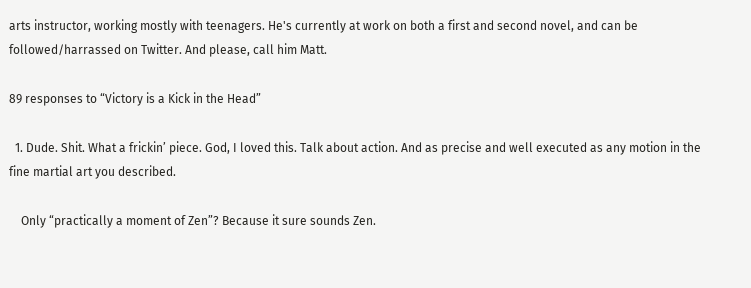arts instructor, working mostly with teenagers. He's currently at work on both a first and second novel, and can be followed/harrassed on Twitter. And please, call him Matt.

89 responses to “Victory is a Kick in the Head”

  1. Dude. Shit. What a frickin’ piece. God, I loved this. Talk about action. And as precise and well executed as any motion in the fine martial art you described.

    Only “practically a moment of Zen”? Because it sure sounds Zen.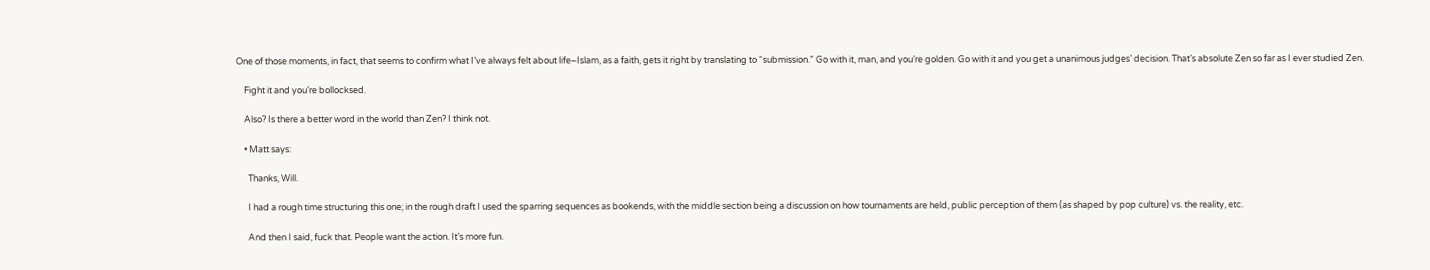One of those moments, in fact, that seems to confirm what I’ve always felt about life–Islam, as a faith, gets it right by translating to “submission.” Go with it, man, and you’re golden. Go with it and you get a unanimous judges’ decision. That’s absolute Zen so far as I ever studied Zen.

    Fight it and you’re bollocksed.

    Also? Is there a better word in the world than Zen? I think not.

    • Matt says:

      Thanks, Will.

      I had a rough time structuring this one; in the rough draft I used the sparring sequences as bookends, with the middle section being a discussion on how tournaments are held, public perception of them (as shaped by pop culture) vs. the reality, etc.

      And then I said, fuck that. People want the action. It’s more fun.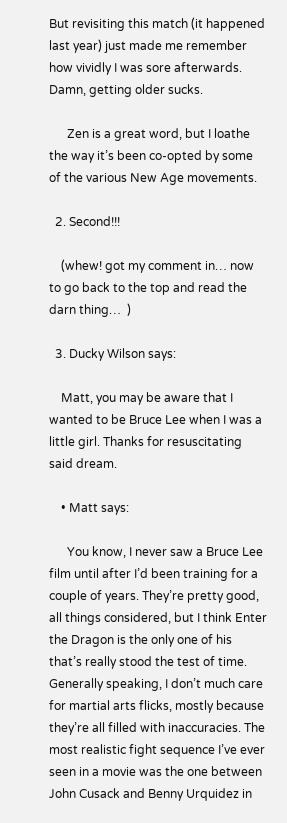But revisiting this match (it happened last year) just made me remember how vividly I was sore afterwards. Damn, getting older sucks.

      Zen is a great word, but I loathe the way it’s been co-opted by some of the various New Age movements.

  2. Second!!!

    (whew! got my comment in… now to go back to the top and read the darn thing…  )

  3. Ducky Wilson says:

    Matt, you may be aware that I wanted to be Bruce Lee when I was a little girl. Thanks for resuscitating said dream.

    • Matt says:

      You know, I never saw a Bruce Lee film until after I’d been training for a couple of years. They’re pretty good, all things considered, but I think Enter the Dragon is the only one of his that’s really stood the test of time. Generally speaking, I don’t much care for martial arts flicks, mostly because they’re all filled with inaccuracies. The most realistic fight sequence I’ve ever seen in a movie was the one between John Cusack and Benny Urquidez in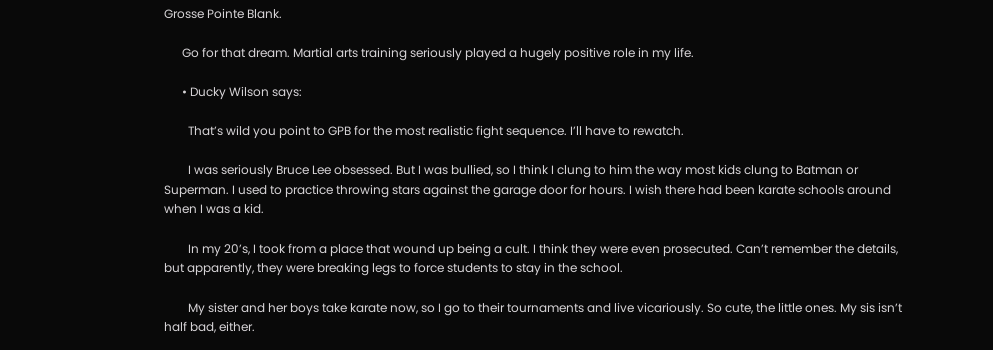Grosse Pointe Blank.

      Go for that dream. Martial arts training seriously played a hugely positive role in my life.

      • Ducky Wilson says:

        That’s wild you point to GPB for the most realistic fight sequence. I’ll have to rewatch.

        I was seriously Bruce Lee obsessed. But I was bullied, so I think I clung to him the way most kids clung to Batman or Superman. I used to practice throwing stars against the garage door for hours. I wish there had been karate schools around when I was a kid.

        In my 20’s, I took from a place that wound up being a cult. I think they were even prosecuted. Can’t remember the details, but apparently, they were breaking legs to force students to stay in the school.

        My sister and her boys take karate now, so I go to their tournaments and live vicariously. So cute, the little ones. My sis isn’t half bad, either.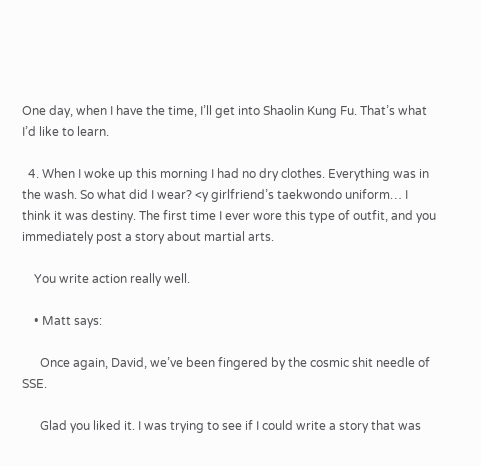One day, when I have the time, I’ll get into Shaolin Kung Fu. That’s what I’d like to learn.

  4. When I woke up this morning I had no dry clothes. Everything was in the wash. So what did I wear? <y girlfriend’s taekwondo uniform… I think it was destiny. The first time I ever wore this type of outfit, and you immediately post a story about martial arts.

    You write action really well.

    • Matt says:

      Once again, David, we’ve been fingered by the cosmic shit needle of SSE.

      Glad you liked it. I was trying to see if I could write a story that was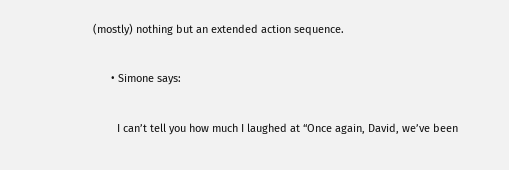(mostly) nothing but an extended action sequence.

      • Simone says:

        I can’t tell you how much I laughed at “Once again, David, we’ve been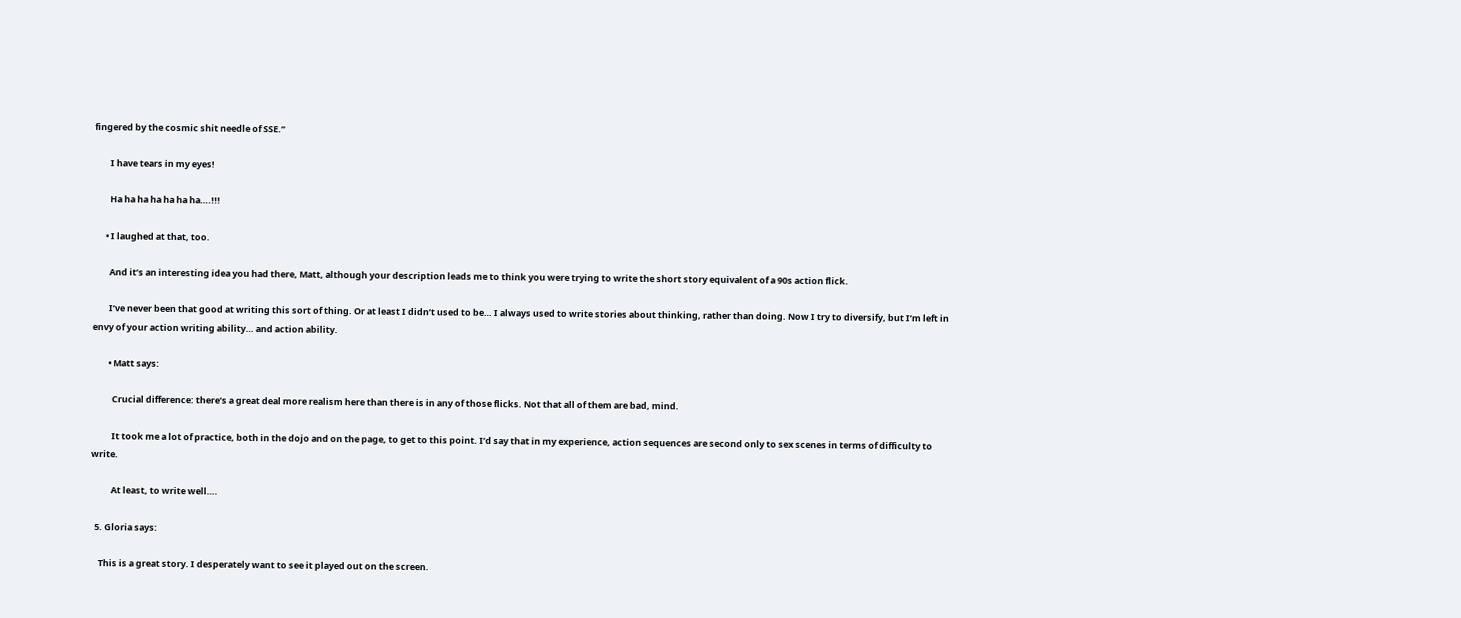fingered by the cosmic shit needle of SSE.”

        I have tears in my eyes!

        Ha ha ha ha ha ha ha….!!!

      • I laughed at that, too.

        And it’s an interesting idea you had there, Matt, although your description leads me to think you were trying to write the short story equivalent of a 90s action flick.

        I’ve never been that good at writing this sort of thing. Or at least I didn’t used to be… I always used to write stories about thinking, rather than doing. Now I try to diversify, but I’m left in envy of your action writing ability… and action ability.

        • Matt says:

          Crucial difference: there’s a great deal more realism here than there is in any of those flicks. Not that all of them are bad, mind.

          It took me a lot of practice, both in the dojo and on the page, to get to this point. I’d say that in my experience, action sequences are second only to sex scenes in terms of difficulty to write.

          At least, to write well….

  5. Gloria says:

    This is a great story. I desperately want to see it played out on the screen.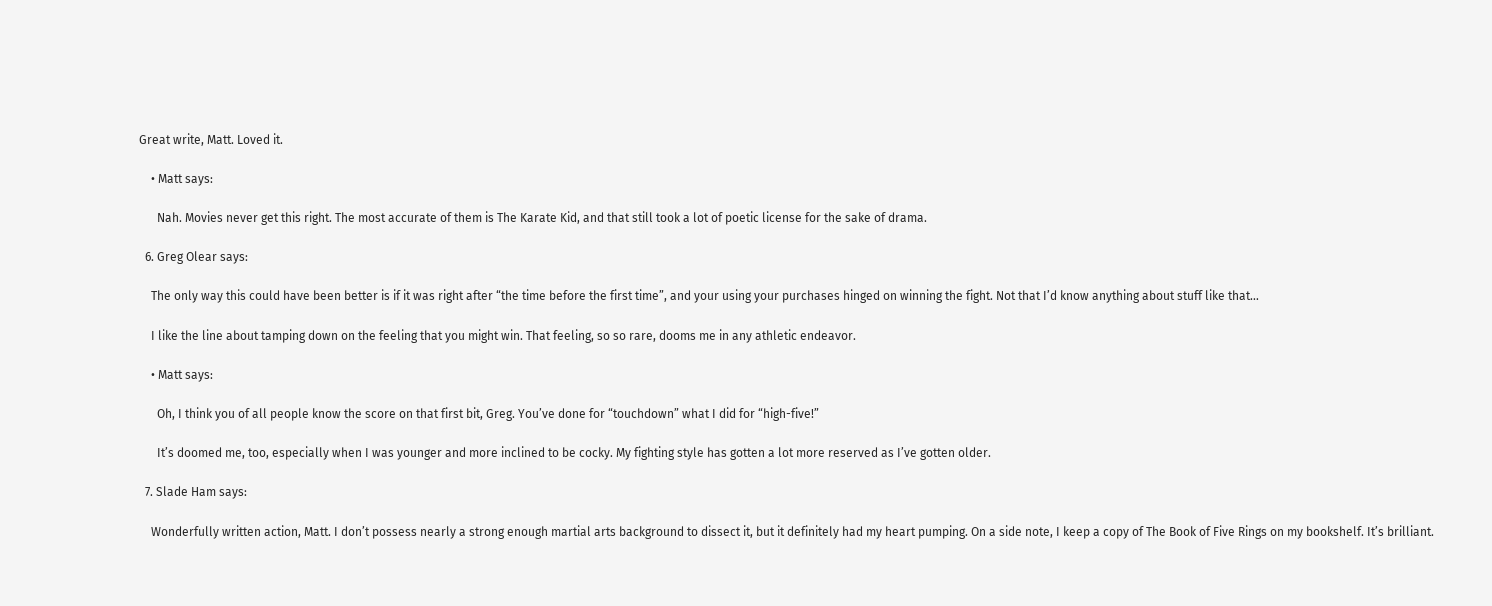Great write, Matt. Loved it.

    • Matt says:

      Nah. Movies never get this right. The most accurate of them is The Karate Kid, and that still took a lot of poetic license for the sake of drama.

  6. Greg Olear says:

    The only way this could have been better is if it was right after “the time before the first time”, and your using your purchases hinged on winning the fight. Not that I’d know anything about stuff like that…

    I like the line about tamping down on the feeling that you might win. That feeling, so so rare, dooms me in any athletic endeavor.

    • Matt says:

      Oh, I think you of all people know the score on that first bit, Greg. You’ve done for “touchdown” what I did for “high-five!”

      It’s doomed me, too, especially when I was younger and more inclined to be cocky. My fighting style has gotten a lot more reserved as I’ve gotten older.

  7. Slade Ham says:

    Wonderfully written action, Matt. I don’t possess nearly a strong enough martial arts background to dissect it, but it definitely had my heart pumping. On a side note, I keep a copy of The Book of Five Rings on my bookshelf. It’s brilliant.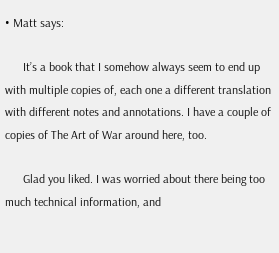• Matt says:

      It’s a book that I somehow always seem to end up with multiple copies of, each one a different translation with different notes and annotations. I have a couple of copies of The Art of War around here, too.

      Glad you liked. I was worried about there being too much technical information, and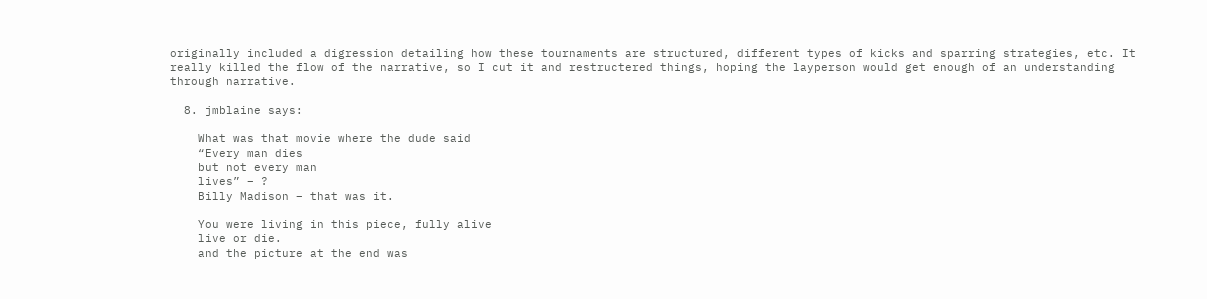originally included a digression detailing how these tournaments are structured, different types of kicks and sparring strategies, etc. It really killed the flow of the narrative, so I cut it and restructered things, hoping the layperson would get enough of an understanding through narrative.

  8. jmblaine says:

    What was that movie where the dude said
    “Every man dies
    but not every man
    lives” – ?
    Billy Madison – that was it.

    You were living in this piece, fully alive
    live or die.
    and the picture at the end was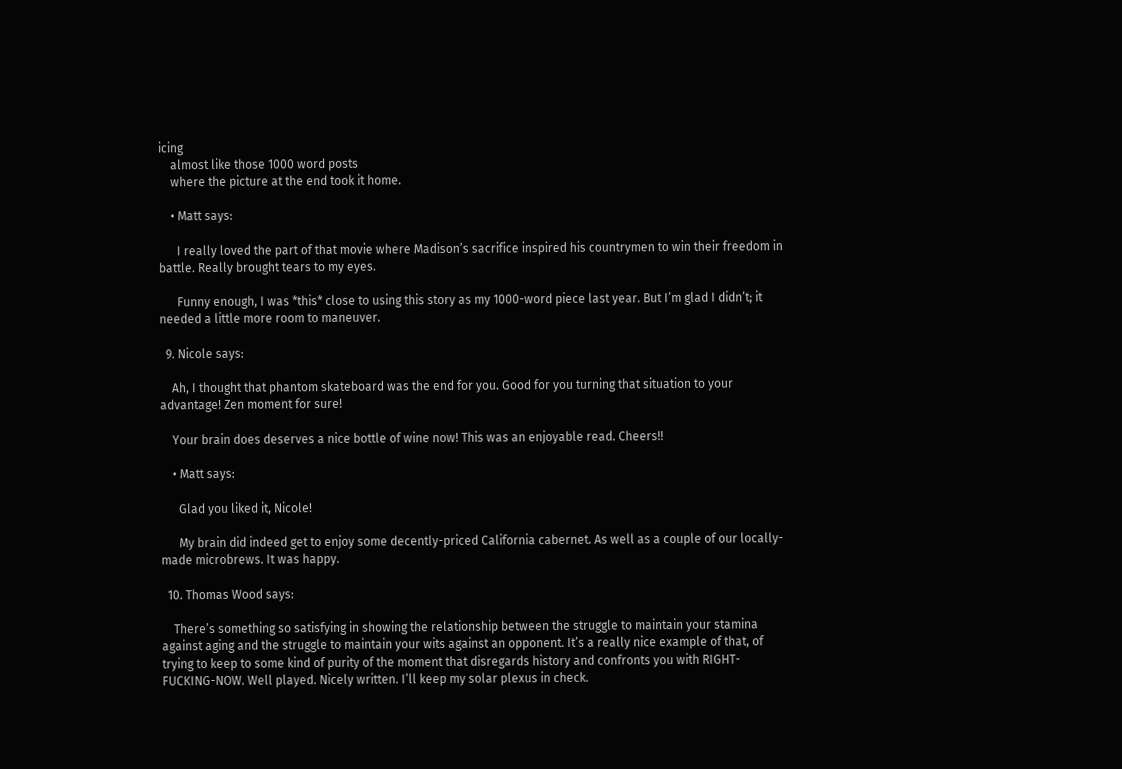icing
    almost like those 1000 word posts
    where the picture at the end took it home.

    • Matt says:

      I really loved the part of that movie where Madison’s sacrifice inspired his countrymen to win their freedom in battle. Really brought tears to my eyes.

      Funny enough, I was *this* close to using this story as my 1000-word piece last year. But I’m glad I didn’t; it needed a little more room to maneuver.

  9. Nicole says:

    Ah, I thought that phantom skateboard was the end for you. Good for you turning that situation to your advantage! Zen moment for sure!

    Your brain does deserves a nice bottle of wine now! This was an enjoyable read. Cheers!!

    • Matt says:

      Glad you liked it, Nicole!

      My brain did indeed get to enjoy some decently-priced California cabernet. As well as a couple of our locally-made microbrews. It was happy.

  10. Thomas Wood says:

    There’s something so satisfying in showing the relationship between the struggle to maintain your stamina against aging and the struggle to maintain your wits against an opponent. It’s a really nice example of that, of trying to keep to some kind of purity of the moment that disregards history and confronts you with RIGHT-FUCKING-NOW. Well played. Nicely written. I’ll keep my solar plexus in check.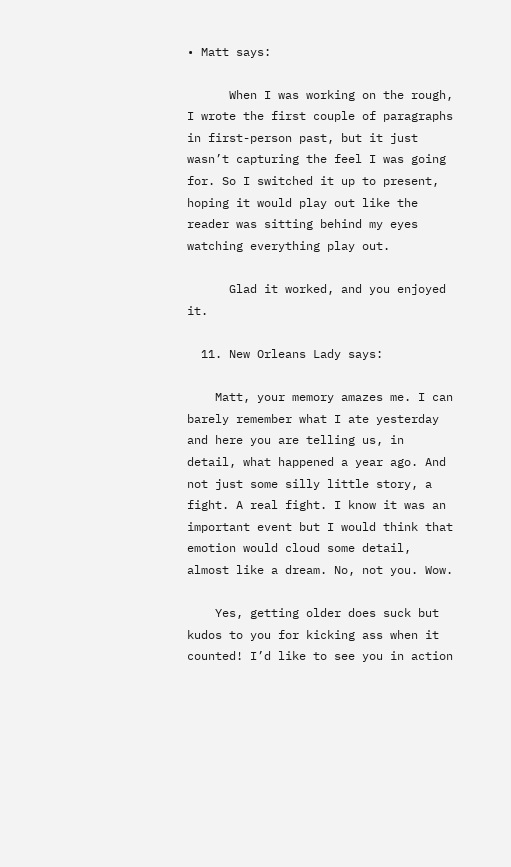• Matt says:

      When I was working on the rough, I wrote the first couple of paragraphs in first-person past, but it just wasn’t capturing the feel I was going for. So I switched it up to present, hoping it would play out like the reader was sitting behind my eyes watching everything play out.

      Glad it worked, and you enjoyed it.

  11. New Orleans Lady says:

    Matt, your memory amazes me. I can barely remember what I ate yesterday and here you are telling us, in detail, what happened a year ago. And not just some silly little story, a fight. A real fight. I know it was an important event but I would think that emotion would cloud some detail, almost like a dream. No, not you. Wow.

    Yes, getting older does suck but kudos to you for kicking ass when it counted! I’d like to see you in action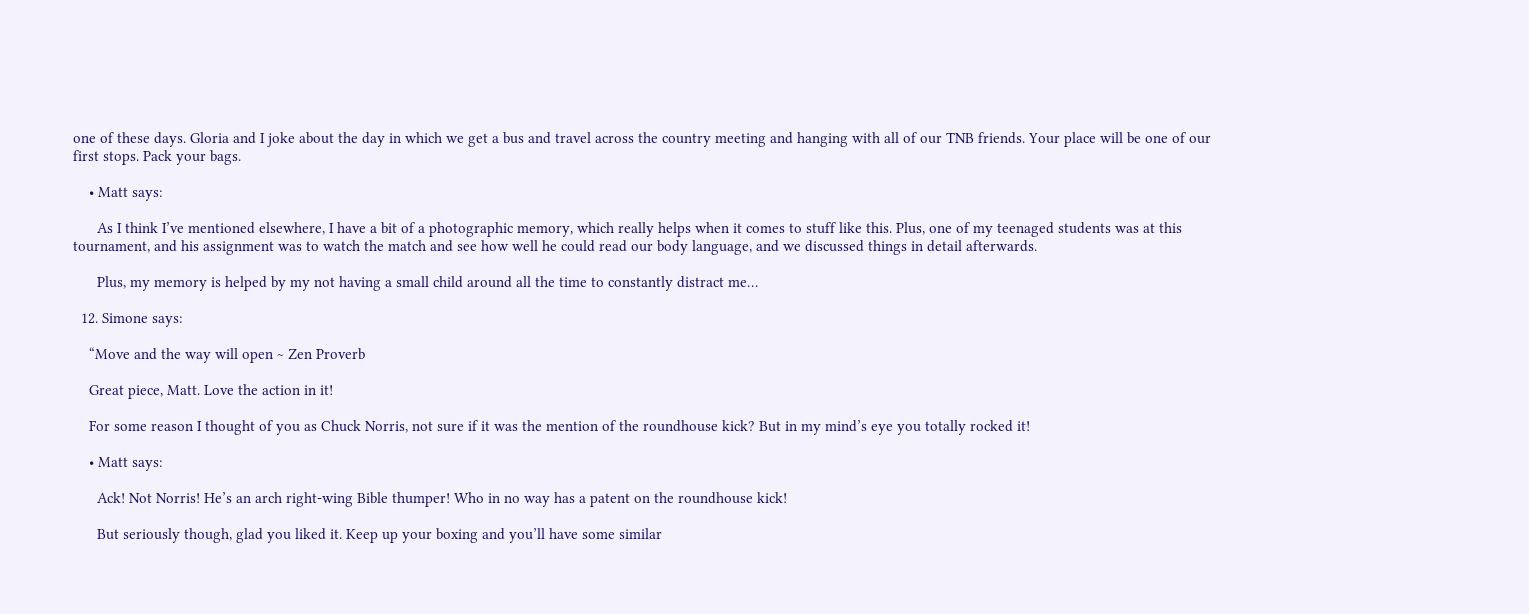one of these days. Gloria and I joke about the day in which we get a bus and travel across the country meeting and hanging with all of our TNB friends. Your place will be one of our first stops. Pack your bags.

    • Matt says:

      As I think I’ve mentioned elsewhere, I have a bit of a photographic memory, which really helps when it comes to stuff like this. Plus, one of my teenaged students was at this tournament, and his assignment was to watch the match and see how well he could read our body language, and we discussed things in detail afterwards.

      Plus, my memory is helped by my not having a small child around all the time to constantly distract me…

  12. Simone says:

    “Move and the way will open ~ Zen Proverb

    Great piece, Matt. Love the action in it!

    For some reason I thought of you as Chuck Norris, not sure if it was the mention of the roundhouse kick? But in my mind’s eye you totally rocked it!

    • Matt says:

      Ack! Not Norris! He’s an arch right-wing Bible thumper! Who in no way has a patent on the roundhouse kick!

      But seriously though, glad you liked it. Keep up your boxing and you’ll have some similar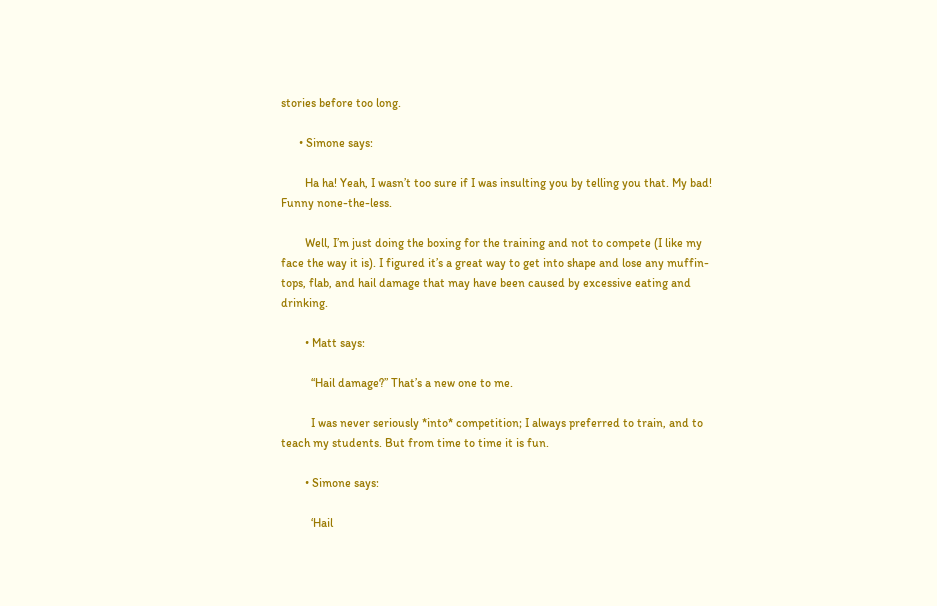stories before too long.

      • Simone says:

        Ha ha! Yeah, I wasn’t too sure if I was insulting you by telling you that. My bad! Funny none-the-less.

        Well, I’m just doing the boxing for the training and not to compete (I like my face the way it is). I figured it’s a great way to get into shape and lose any muffin-tops, flab, and hail damage that may have been caused by excessive eating and drinking.

        • Matt says:

          “Hail damage?” That’s a new one to me.

          I was never seriously *into* competition; I always preferred to train, and to teach my students. But from time to time it is fun.

        • Simone says:

          ‘Hail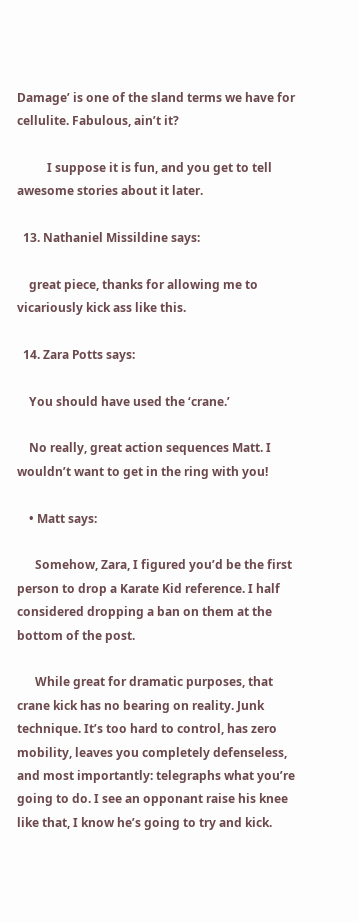Damage’ is one of the sland terms we have for cellulite. Fabulous, ain’t it?

          I suppose it is fun, and you get to tell awesome stories about it later.

  13. Nathaniel Missildine says:

    great piece, thanks for allowing me to vicariously kick ass like this.

  14. Zara Potts says:

    You should have used the ‘crane.’

    No really, great action sequences Matt. I wouldn’t want to get in the ring with you!

    • Matt says:

      Somehow, Zara, I figured you’d be the first person to drop a Karate Kid reference. I half considered dropping a ban on them at the bottom of the post.

      While great for dramatic purposes, that crane kick has no bearing on reality. Junk technique. It’s too hard to control, has zero mobility, leaves you completely defenseless, and most importantly: telegraphs what you’re going to do. I see an opponant raise his knee like that, I know he’s going to try and kick.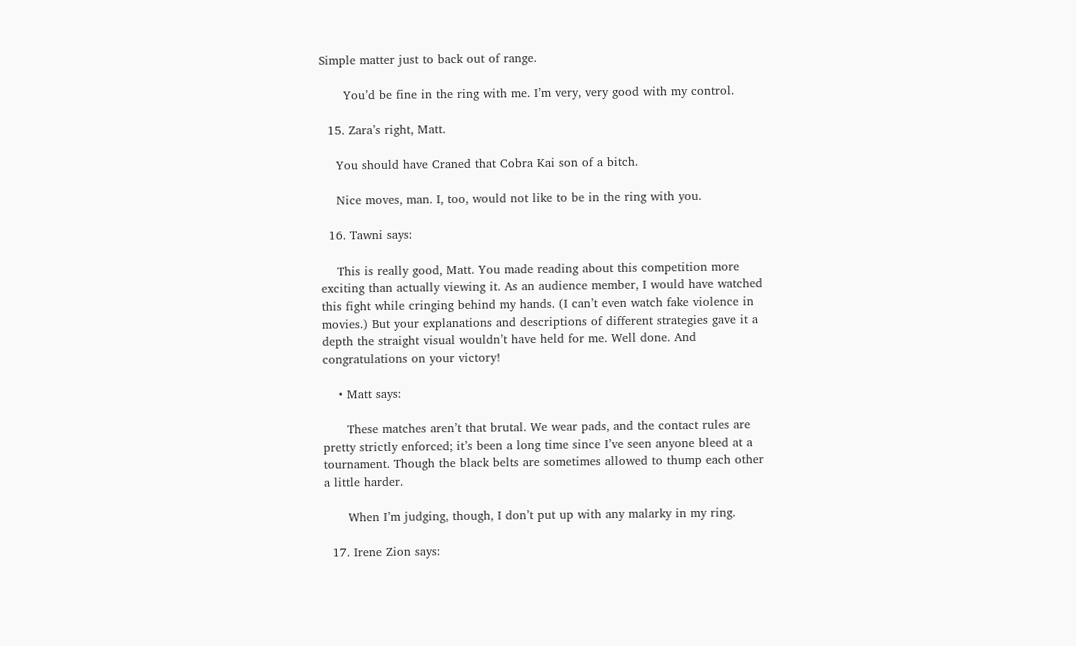Simple matter just to back out of range.

      You’d be fine in the ring with me. I’m very, very good with my control.

  15. Zara’s right, Matt.

    You should have Craned that Cobra Kai son of a bitch.

    Nice moves, man. I, too, would not like to be in the ring with you.

  16. Tawni says:

    This is really good, Matt. You made reading about this competition more exciting than actually viewing it. As an audience member, I would have watched this fight while cringing behind my hands. (I can’t even watch fake violence in movies.) But your explanations and descriptions of different strategies gave it a depth the straight visual wouldn’t have held for me. Well done. And congratulations on your victory!

    • Matt says:

      These matches aren’t that brutal. We wear pads, and the contact rules are pretty strictly enforced; it’s been a long time since I’ve seen anyone bleed at a tournament. Though the black belts are sometimes allowed to thump each other a little harder.

      When I’m judging, though, I don’t put up with any malarky in my ring.

  17. Irene Zion says: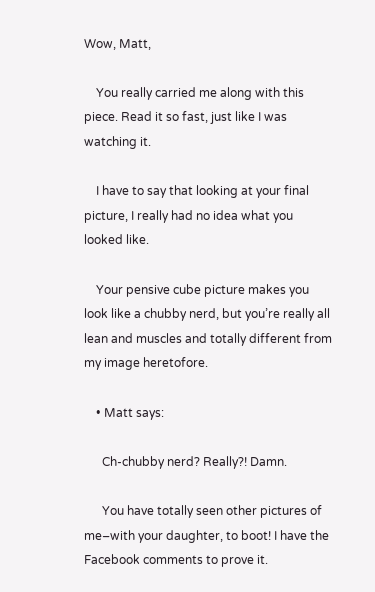Wow, Matt,

    You really carried me along with this piece. Read it so fast, just like I was watching it.

    I have to say that looking at your final picture, I really had no idea what you looked like.

    Your pensive cube picture makes you look like a chubby nerd, but you’re really all lean and muscles and totally different from my image heretofore.

    • Matt says:

      Ch-chubby nerd? Really?! Damn.

      You have totally seen other pictures of me–with your daughter, to boot! I have the Facebook comments to prove it.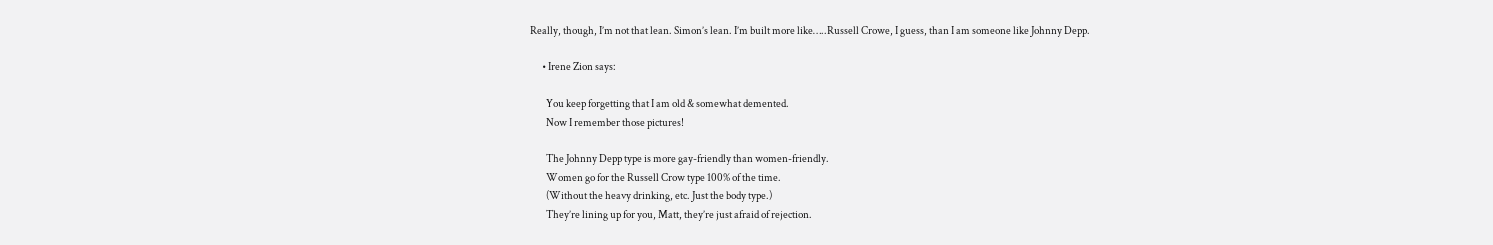Really, though, I’m not that lean. Simon’s lean. I’m built more like…..Russell Crowe, I guess, than I am someone like Johnny Depp.

      • Irene Zion says:

        You keep forgetting that I am old & somewhat demented.
        Now I remember those pictures!

        The Johnny Depp type is more gay-friendly than women-friendly.
        Women go for the Russell Crow type 100% of the time.
        (Without the heavy drinking, etc. Just the body type.)
        They’re lining up for you, Matt, they’re just afraid of rejection.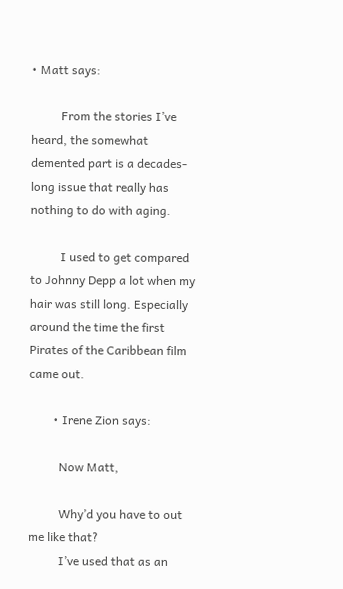• Matt says:

          From the stories I’ve heard, the somewhat demented part is a decades-long issue that really has nothing to do with aging.

          I used to get compared to Johnny Depp a lot when my hair was still long. Especially around the time the first Pirates of the Caribbean film came out.

        • Irene Zion says:

          Now Matt,

          Why’d you have to out me like that?
          I’ve used that as an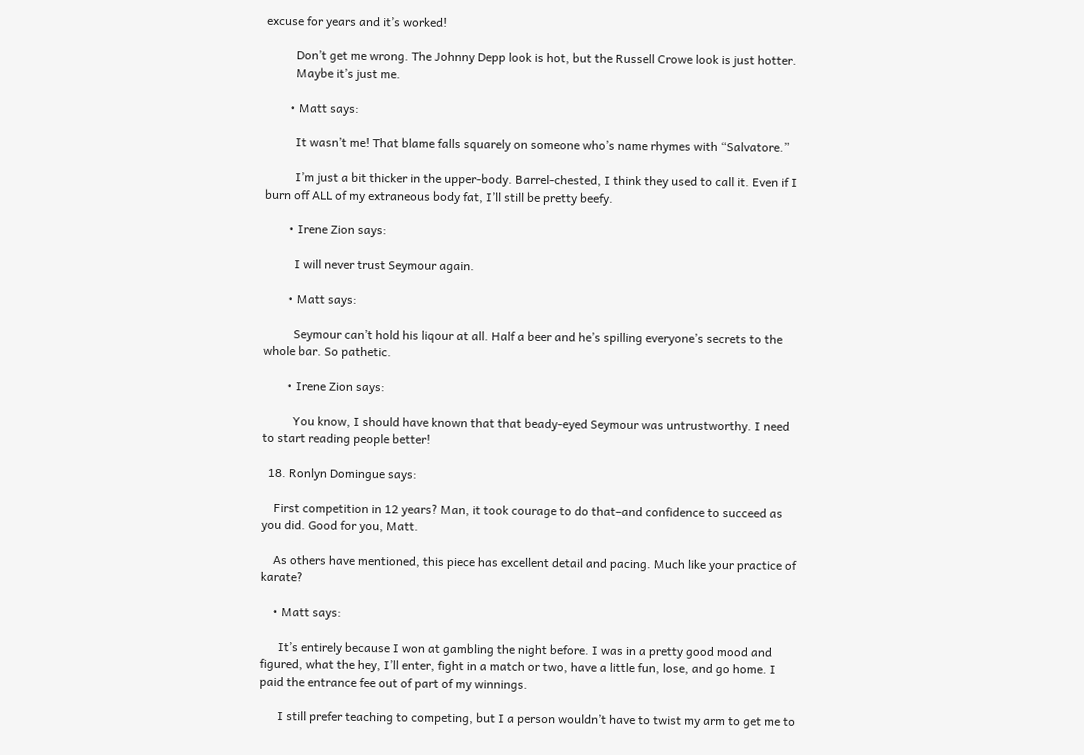excuse for years and it’s worked!

          Don’t get me wrong. The Johnny Depp look is hot, but the Russell Crowe look is just hotter.
          Maybe it’s just me.

        • Matt says:

          It wasn’t me! That blame falls squarely on someone who’s name rhymes with “Salvatore.”

          I’m just a bit thicker in the upper-body. Barrel-chested, I think they used to call it. Even if I burn off ALL of my extraneous body fat, I’ll still be pretty beefy.

        • Irene Zion says:

          I will never trust Seymour again.

        • Matt says:

          Seymour can’t hold his liqour at all. Half a beer and he’s spilling everyone’s secrets to the whole bar. So pathetic.

        • Irene Zion says:

          You know, I should have known that that beady-eyed Seymour was untrustworthy. I need to start reading people better!

  18. Ronlyn Domingue says:

    First competition in 12 years? Man, it took courage to do that–and confidence to succeed as you did. Good for you, Matt.

    As others have mentioned, this piece has excellent detail and pacing. Much like your practice of karate?

    • Matt says:

      It’s entirely because I won at gambling the night before. I was in a pretty good mood and figured, what the hey, I’ll enter, fight in a match or two, have a little fun, lose, and go home. I paid the entrance fee out of part of my winnings.

      I still prefer teaching to competing, but I a person wouldn’t have to twist my arm to get me to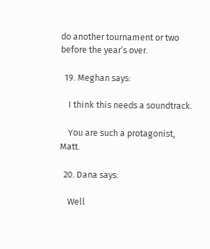do another tournament or two before the year’s over.

  19. Meghan says:

    I think this needs a soundtrack.

    You are such a protagonist, Matt.

  20. Dana says:

    Well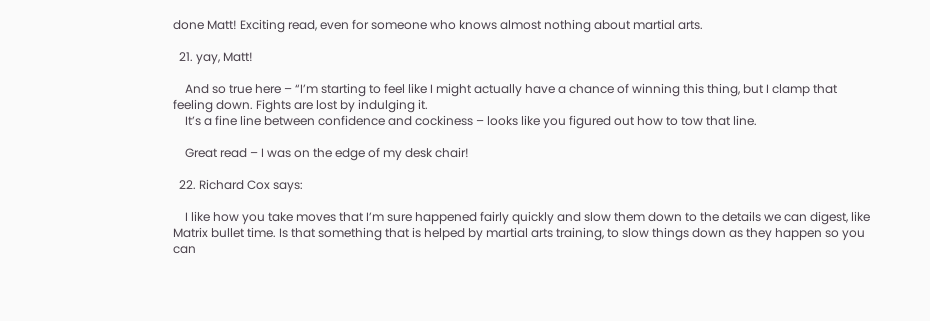done Matt! Exciting read, even for someone who knows almost nothing about martial arts.

  21. yay, Matt!

    And so true here – “I’m starting to feel like I might actually have a chance of winning this thing, but I clamp that feeling down. Fights are lost by indulging it.
    It’s a fine line between confidence and cockiness – looks like you figured out how to tow that line.

    Great read – I was on the edge of my desk chair!

  22. Richard Cox says:

    I like how you take moves that I’m sure happened fairly quickly and slow them down to the details we can digest, like Matrix bullet time. Is that something that is helped by martial arts training, to slow things down as they happen so you can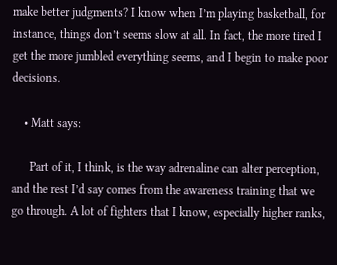make better judgments? I know when I’m playing basketball, for instance, things don’t seems slow at all. In fact, the more tired I get the more jumbled everything seems, and I begin to make poor decisions.

    • Matt says:

      Part of it, I think, is the way adrenaline can alter perception, and the rest I’d say comes from the awareness training that we go through. A lot of fighters that I know, especially higher ranks,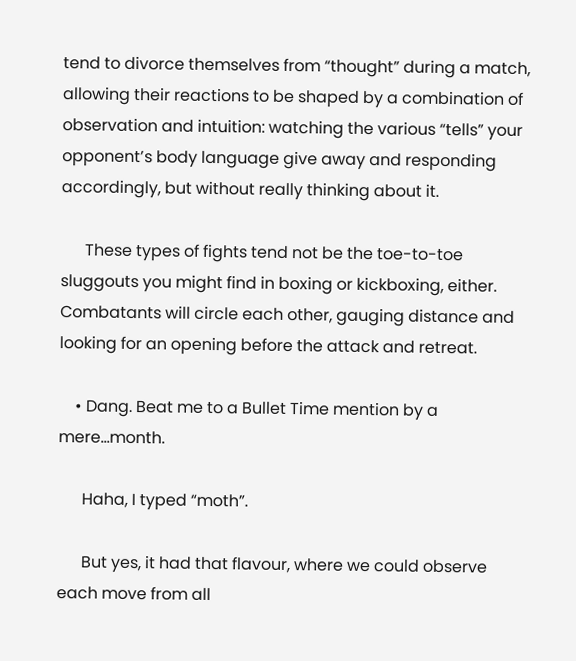tend to divorce themselves from “thought” during a match, allowing their reactions to be shaped by a combination of observation and intuition: watching the various “tells” your opponent’s body language give away and responding accordingly, but without really thinking about it.

      These types of fights tend not be the toe-to-toe sluggouts you might find in boxing or kickboxing, either. Combatants will circle each other, gauging distance and looking for an opening before the attack and retreat.

    • Dang. Beat me to a Bullet Time mention by a mere…month.

      Haha, I typed “moth”.

      But yes, it had that flavour, where we could observe each move from all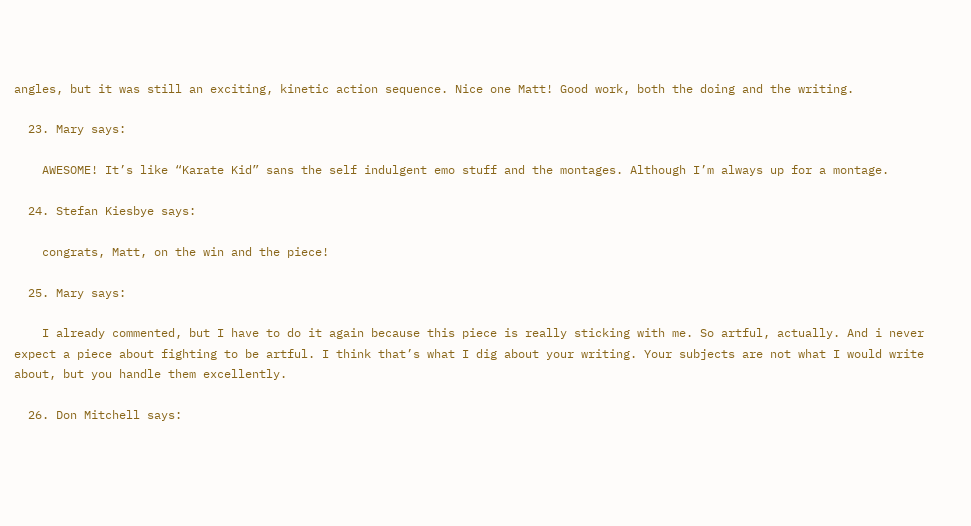angles, but it was still an exciting, kinetic action sequence. Nice one Matt! Good work, both the doing and the writing.

  23. Mary says:

    AWESOME! It’s like “Karate Kid” sans the self indulgent emo stuff and the montages. Although I’m always up for a montage.

  24. Stefan Kiesbye says:

    congrats, Matt, on the win and the piece!

  25. Mary says:

    I already commented, but I have to do it again because this piece is really sticking with me. So artful, actually. And i never expect a piece about fighting to be artful. I think that’s what I dig about your writing. Your subjects are not what I would write about, but you handle them excellently.

  26. Don Mitchell says: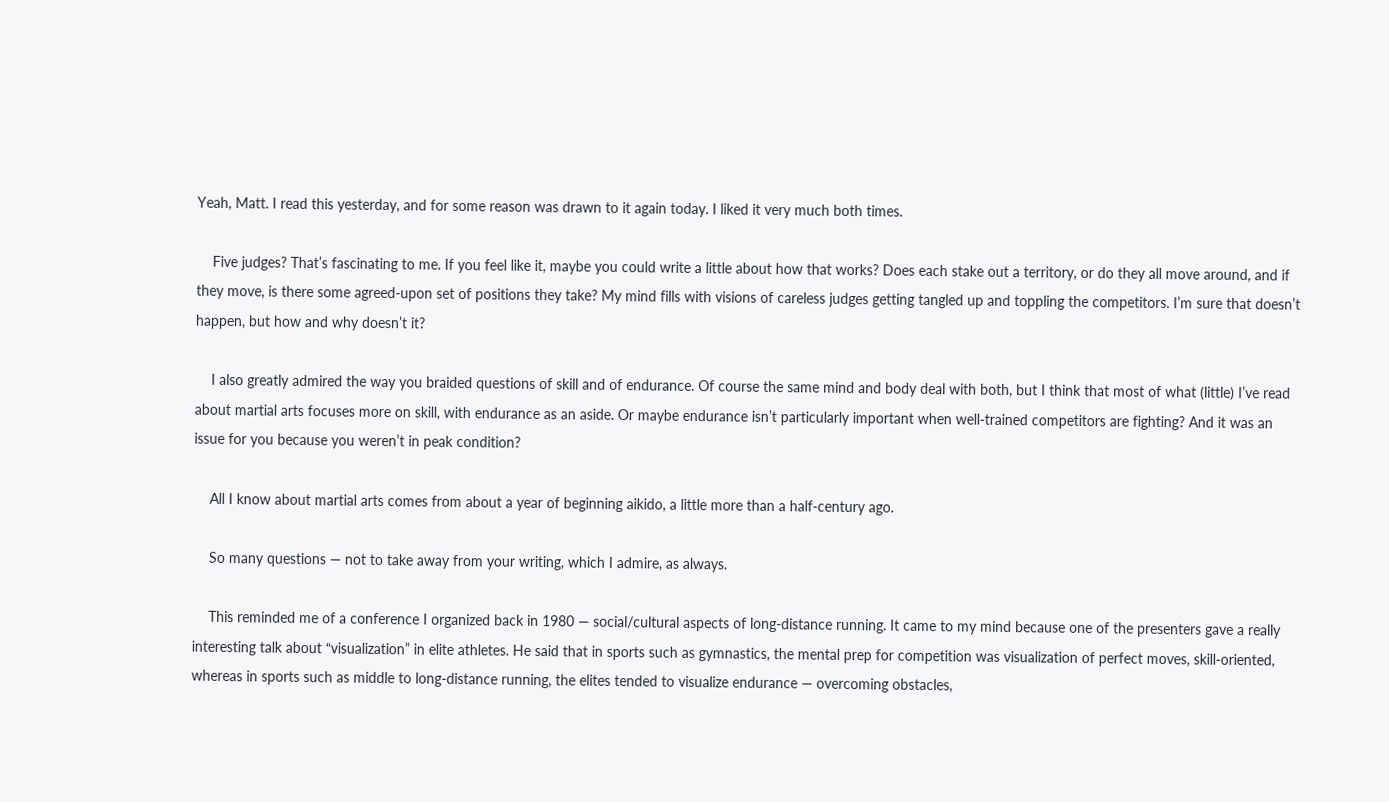Yeah, Matt. I read this yesterday, and for some reason was drawn to it again today. I liked it very much both times.

    Five judges? That’s fascinating to me. If you feel like it, maybe you could write a little about how that works? Does each stake out a territory, or do they all move around, and if they move, is there some agreed-upon set of positions they take? My mind fills with visions of careless judges getting tangled up and toppling the competitors. I’m sure that doesn’t happen, but how and why doesn’t it?

    I also greatly admired the way you braided questions of skill and of endurance. Of course the same mind and body deal with both, but I think that most of what (little) I’ve read about martial arts focuses more on skill, with endurance as an aside. Or maybe endurance isn’t particularly important when well-trained competitors are fighting? And it was an issue for you because you weren’t in peak condition?

    All I know about martial arts comes from about a year of beginning aikido, a little more than a half-century ago.

    So many questions — not to take away from your writing, which I admire, as always.

    This reminded me of a conference I organized back in 1980 — social/cultural aspects of long-distance running. It came to my mind because one of the presenters gave a really interesting talk about “visualization” in elite athletes. He said that in sports such as gymnastics, the mental prep for competition was visualization of perfect moves, skill-oriented, whereas in sports such as middle to long-distance running, the elites tended to visualize endurance — overcoming obstacles,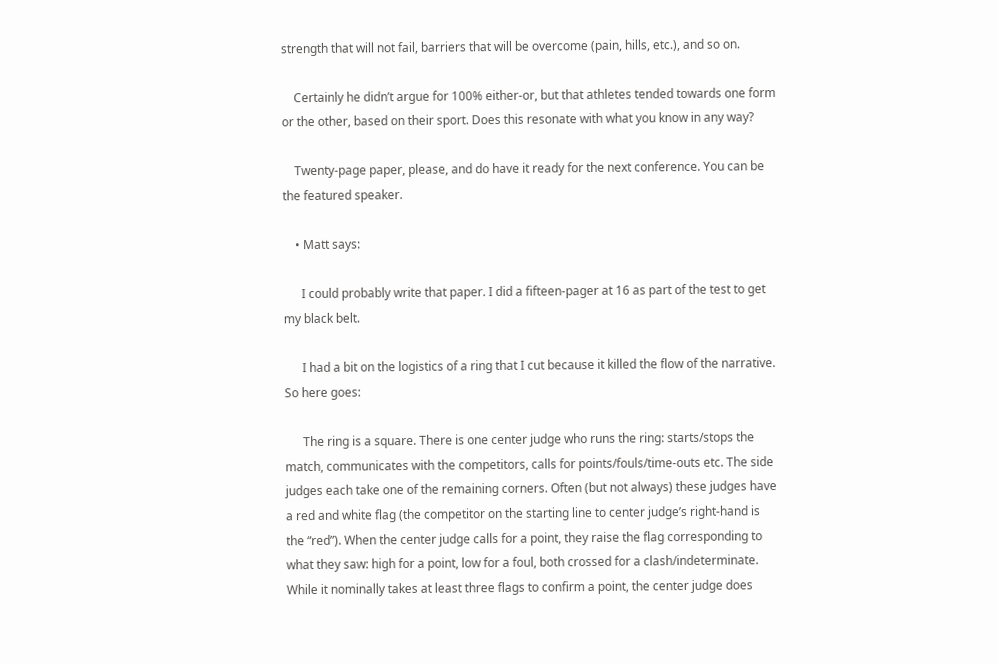strength that will not fail, barriers that will be overcome (pain, hills, etc.), and so on.

    Certainly he didn’t argue for 100% either-or, but that athletes tended towards one form or the other, based on their sport. Does this resonate with what you know in any way?

    Twenty-page paper, please, and do have it ready for the next conference. You can be the featured speaker.

    • Matt says:

      I could probably write that paper. I did a fifteen-pager at 16 as part of the test to get my black belt.

      I had a bit on the logistics of a ring that I cut because it killed the flow of the narrative. So here goes:

      The ring is a square. There is one center judge who runs the ring: starts/stops the match, communicates with the competitors, calls for points/fouls/time-outs etc. The side judges each take one of the remaining corners. Often (but not always) these judges have a red and white flag (the competitor on the starting line to center judge’s right-hand is the “red”). When the center judge calls for a point, they raise the flag corresponding to what they saw: high for a point, low for a foul, both crossed for a clash/indeterminate. While it nominally takes at least three flags to confirm a point, the center judge does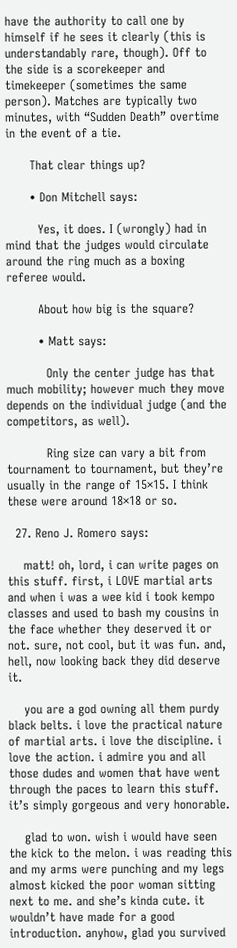have the authority to call one by himself if he sees it clearly (this is understandably rare, though). Off to the side is a scorekeeper and timekeeper (sometimes the same person). Matches are typically two minutes, with “Sudden Death” overtime in the event of a tie.

      That clear things up?

      • Don Mitchell says:

        Yes, it does. I (wrongly) had in mind that the judges would circulate around the ring much as a boxing referee would.

        About how big is the square?

        • Matt says:

          Only the center judge has that much mobility; however much they move depends on the individual judge (and the competitors, as well).

          Ring size can vary a bit from tournament to tournament, but they’re usually in the range of 15×15. I think these were around 18×18 or so.

  27. Reno J. Romero says:

    matt! oh, lord, i can write pages on this stuff. first, i LOVE martial arts and when i was a wee kid i took kempo classes and used to bash my cousins in the face whether they deserved it or not. sure, not cool, but it was fun. and, hell, now looking back they did deserve it.

    you are a god owning all them purdy black belts. i love the practical nature of martial arts. i love the discipline. i love the action. i admire you and all those dudes and women that have went through the paces to learn this stuff. it’s simply gorgeous and very honorable.

    glad to won. wish i would have seen the kick to the melon. i was reading this and my arms were punching and my legs almost kicked the poor woman sitting next to me. and she’s kinda cute. it wouldn’t have made for a good introduction. anyhow, glad you survived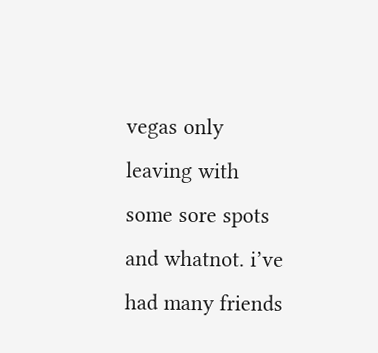vegas only leaving with some sore spots and whatnot. i’ve had many friends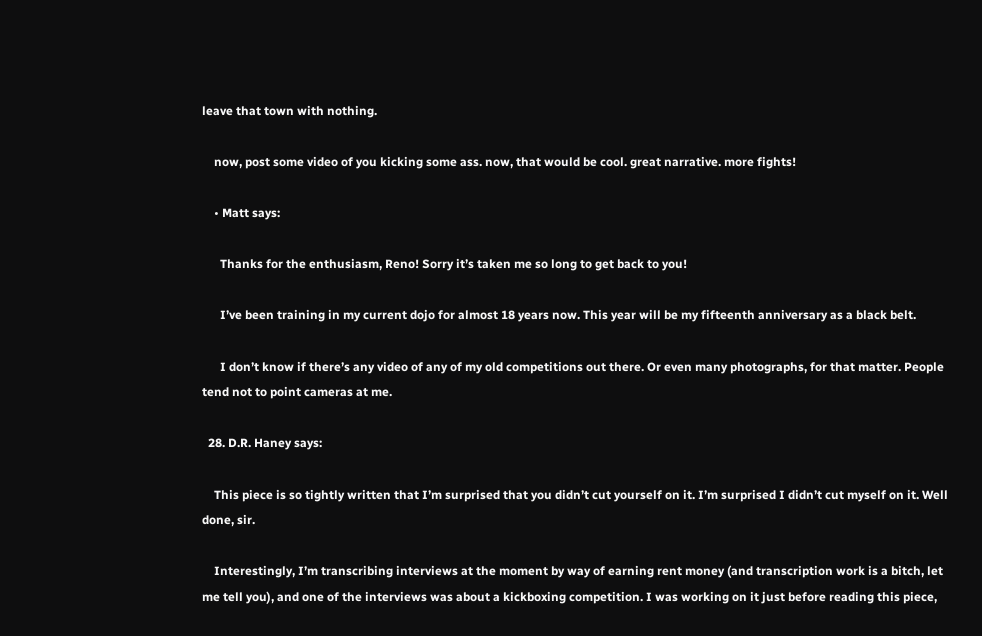leave that town with nothing.

    now, post some video of you kicking some ass. now, that would be cool. great narrative. more fights!

    • Matt says:

      Thanks for the enthusiasm, Reno! Sorry it’s taken me so long to get back to you!

      I’ve been training in my current dojo for almost 18 years now. This year will be my fifteenth anniversary as a black belt.

      I don’t know if there’s any video of any of my old competitions out there. Or even many photographs, for that matter. People tend not to point cameras at me.

  28. D.R. Haney says:

    This piece is so tightly written that I’m surprised that you didn’t cut yourself on it. I’m surprised I didn’t cut myself on it. Well done, sir.

    Interestingly, I’m transcribing interviews at the moment by way of earning rent money (and transcription work is a bitch, let me tell you), and one of the interviews was about a kickboxing competition. I was working on it just before reading this piece,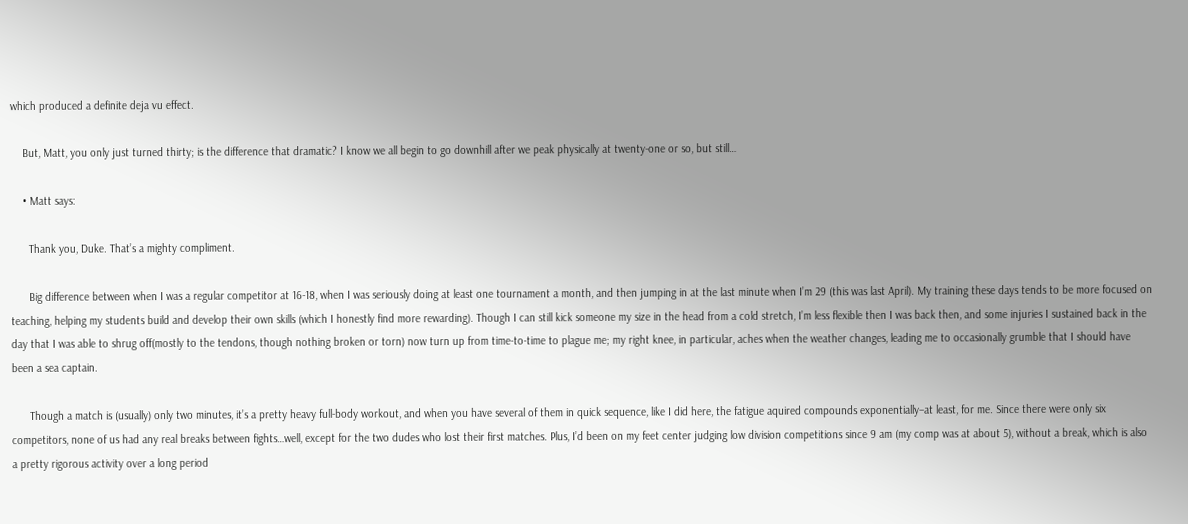which produced a definite deja vu effect.

    But, Matt, you only just turned thirty; is the difference that dramatic? I know we all begin to go downhill after we peak physically at twenty-one or so, but still…

    • Matt says:

      Thank you, Duke. That’s a mighty compliment.

      Big difference between when I was a regular competitor at 16-18, when I was seriously doing at least one tournament a month, and then jumping in at the last minute when I’m 29 (this was last April). My training these days tends to be more focused on teaching, helping my students build and develop their own skills (which I honestly find more rewarding). Though I can still kick someone my size in the head from a cold stretch, I’m less flexible then I was back then, and some injuries I sustained back in the day that I was able to shrug off(mostly to the tendons, though nothing broken or torn) now turn up from time-to-time to plague me; my right knee, in particular, aches when the weather changes, leading me to occasionally grumble that I should have been a sea captain.

      Though a match is (usually) only two minutes, it’s a pretty heavy full-body workout, and when you have several of them in quick sequence, like I did here, the fatigue aquired compounds exponentially–at least, for me. Since there were only six competitors, none of us had any real breaks between fights…well, except for the two dudes who lost their first matches. Plus, I’d been on my feet center judging low division competitions since 9 am (my comp was at about 5), without a break, which is also a pretty rigorous activity over a long period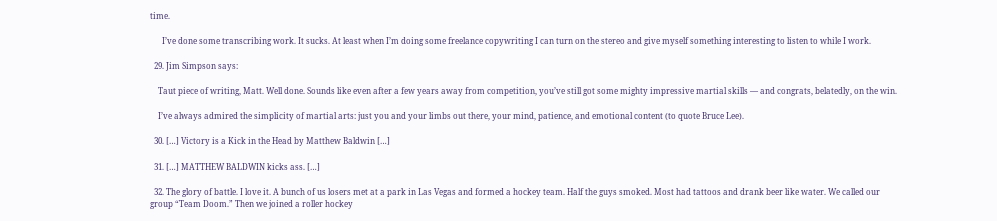time.

      I’ve done some transcribing work. It sucks. At least when I’m doing some freelance copywriting I can turn on the stereo and give myself something interesting to listen to while I work.

  29. Jim Simpson says:

    Taut piece of writing, Matt. Well done. Sounds like even after a few years away from competition, you’ve still got some mighty impressive martial skills — and congrats, belatedly, on the win.

    I’ve always admired the simplicity of martial arts: just you and your limbs out there, your mind, patience, and emotional content (to quote Bruce Lee).

  30. […] Victory is a Kick in the Head by Matthew Baldwin […]

  31. […] MATTHEW BALDWIN kicks ass. […]

  32. The glory of battle. I love it. A bunch of us losers met at a park in Las Vegas and formed a hockey team. Half the guys smoked. Most had tattoos and drank beer like water. We called our group “Team Doom.” Then we joined a roller hockey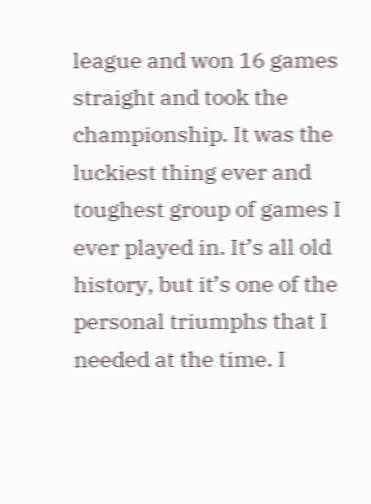league and won 16 games straight and took the championship. It was the luckiest thing ever and toughest group of games I ever played in. It’s all old history, but it’s one of the personal triumphs that I needed at the time. I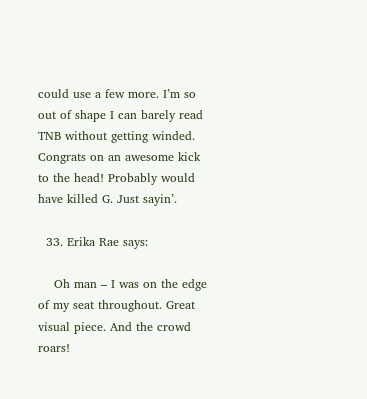could use a few more. I’m so out of shape I can barely read TNB without getting winded. Congrats on an awesome kick to the head! Probably would have killed G. Just sayin’.

  33. Erika Rae says:

    Oh man – I was on the edge of my seat throughout. Great visual piece. And the crowd roars!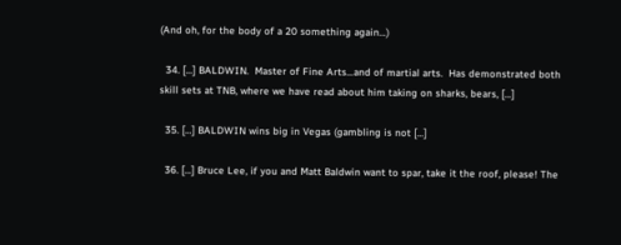(And oh, for the body of a 20 something again…)

  34. […] BALDWIN.  Master of Fine Arts…and of martial arts.  Has demonstrated both skill sets at TNB, where we have read about him taking on sharks, bears, […]

  35. […] BALDWIN wins big in Vegas (gambling is not […]

  36. […] Bruce Lee, if you and Matt Baldwin want to spar, take it the roof, please! The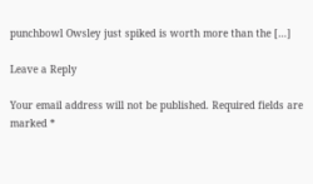punchbowl Owsley just spiked is worth more than the […]

Leave a Reply

Your email address will not be published. Required fields are marked *